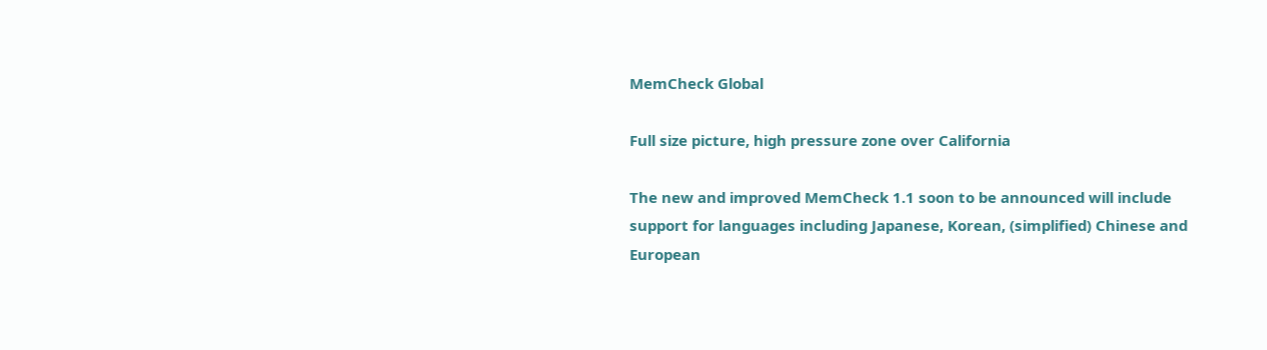MemCheck Global

Full size picture, high pressure zone over California

The new and improved MemCheck 1.1 soon to be announced will include support for languages including Japanese, Korean, (simplified) Chinese and European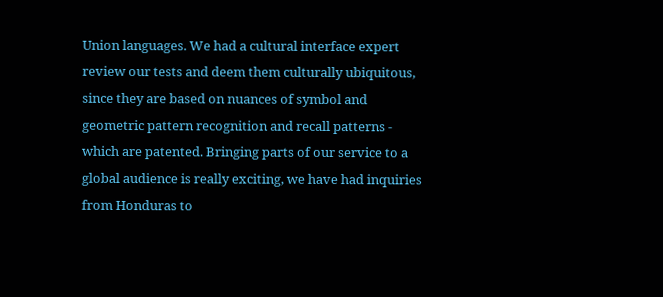Union languages. We had a cultural interface expert review our tests and deem them culturally ubiquitous, since they are based on nuances of symbol and geometric pattern recognition and recall patterns - which are patented. Bringing parts of our service to a global audience is really exciting, we have had inquiries from Honduras to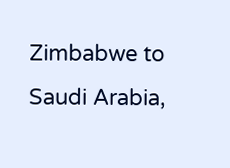Zimbabwe to Saudi Arabia,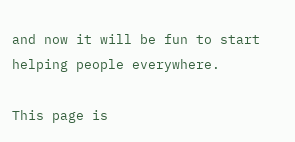and now it will be fun to start helping people everywhere.

This page is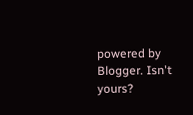powered by Blogger. Isn't yours?